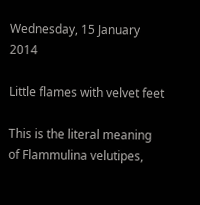Wednesday, 15 January 2014

Little flames with velvet feet

This is the literal meaning of Flammulina velutipes,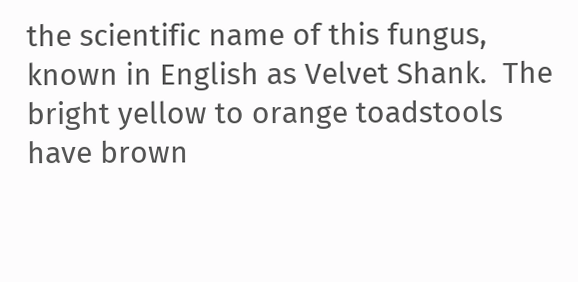the scientific name of this fungus, known in English as Velvet Shank.  The bright yellow to orange toadstools have brown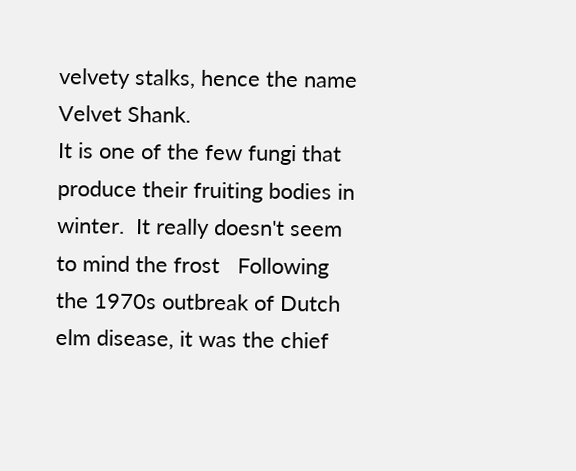velvety stalks, hence the name Velvet Shank.
It is one of the few fungi that produce their fruiting bodies in winter.  It really doesn't seem to mind the frost   Following the 1970s outbreak of Dutch elm disease, it was the chief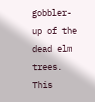gobbler-up of the dead elm trees.
This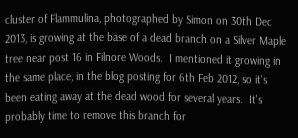cluster of Flammulina, photographed by Simon on 30th Dec 2013, is growing at the base of a dead branch on a Silver Maple tree near post 16 in Filnore Woods.  I mentioned it growing in the same place, in the blog posting for 6th Feb 2012, so it's been eating away at the dead wood for several years.  It's probably time to remove this branch for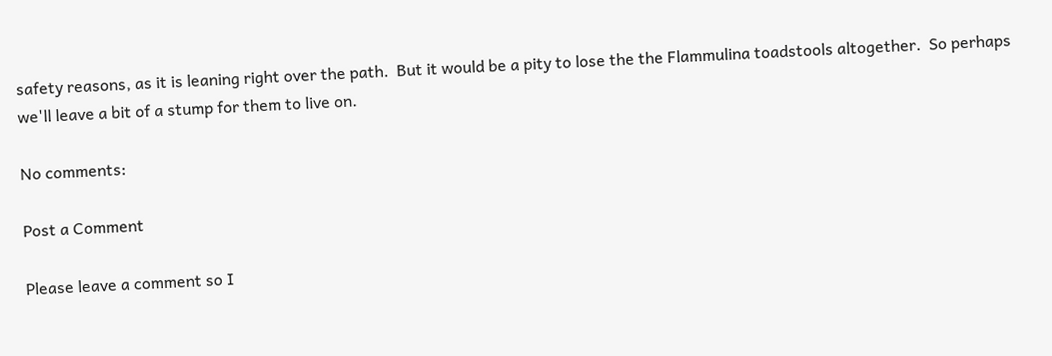safety reasons, as it is leaning right over the path.  But it would be a pity to lose the the Flammulina toadstools altogether.  So perhaps we'll leave a bit of a stump for them to live on.

No comments:

Post a Comment

Please leave a comment so I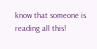know that someone is reading all this!